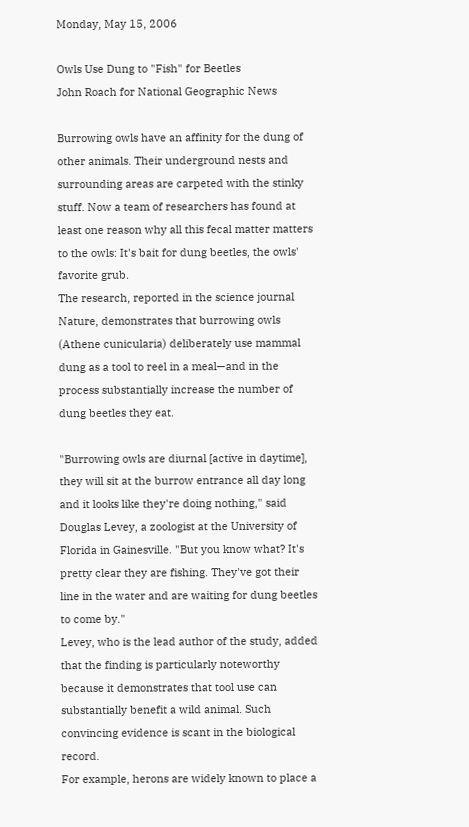Monday, May 15, 2006

Owls Use Dung to "Fish" for Beetles
John Roach for National Geographic News

Burrowing owls have an affinity for the dung of other animals. Their underground nests and surrounding areas are carpeted with the stinky stuff. Now a team of researchers has found at least one reason why all this fecal matter matters to the owls: It's bait for dung beetles, the owls' favorite grub.
The research, reported in the science journal Nature, demonstrates that burrowing owls (Athene cunicularia) deliberately use mammal dung as a tool to reel in a meal—and in the process substantially increase the number of dung beetles they eat.

"Burrowing owls are diurnal [active in daytime], they will sit at the burrow entrance all day long and it looks like they're doing nothing," said Douglas Levey, a zoologist at the University of Florida in Gainesville. "But you know what? It's pretty clear they are fishing. They've got their line in the water and are waiting for dung beetles to come by."
Levey, who is the lead author of the study, added that the finding is particularly noteworthy because it demonstrates that tool use can substantially benefit a wild animal. Such convincing evidence is scant in the biological record.
For example, herons are widely known to place a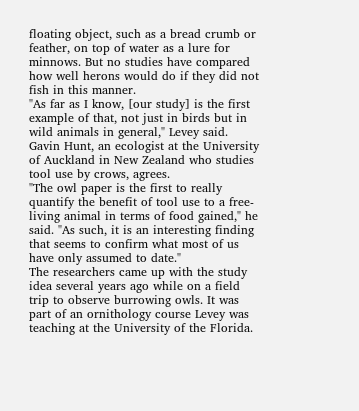floating object, such as a bread crumb or feather, on top of water as a lure for minnows. But no studies have compared how well herons would do if they did not fish in this manner.
"As far as I know, [our study] is the first example of that, not just in birds but in wild animals in general," Levey said.
Gavin Hunt, an ecologist at the University of Auckland in New Zealand who studies tool use by crows, agrees.
"The owl paper is the first to really quantify the benefit of tool use to a free-living animal in terms of food gained," he said. "As such, it is an interesting finding that seems to confirm what most of us have only assumed to date."
The researchers came up with the study idea several years ago while on a field trip to observe burrowing owls. It was part of an ornithology course Levey was teaching at the University of the Florida.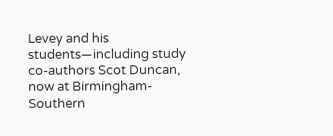Levey and his students—including study co-authors Scot Duncan, now at Birmingham-Southern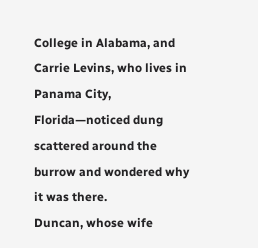College in Alabama, and Carrie Levins, who lives in Panama City, Florida—noticed dung scattered around the burrow and wondered why it was there.
Duncan, whose wife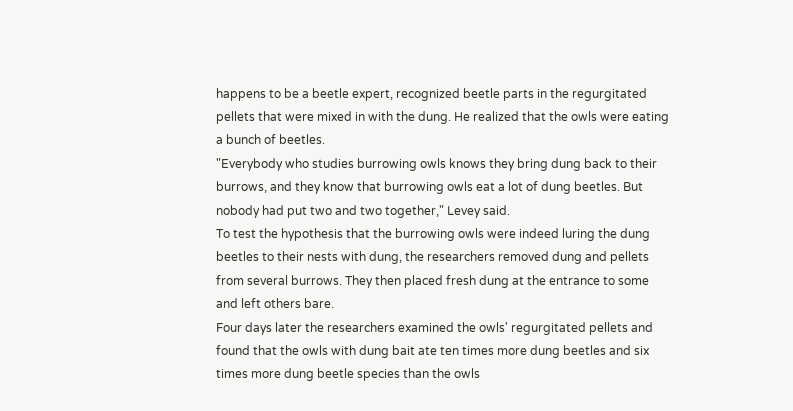happens to be a beetle expert, recognized beetle parts in the regurgitated pellets that were mixed in with the dung. He realized that the owls were eating a bunch of beetles.
"Everybody who studies burrowing owls knows they bring dung back to their burrows, and they know that burrowing owls eat a lot of dung beetles. But nobody had put two and two together," Levey said.
To test the hypothesis that the burrowing owls were indeed luring the dung beetles to their nests with dung, the researchers removed dung and pellets from several burrows. They then placed fresh dung at the entrance to some and left others bare.
Four days later the researchers examined the owls' regurgitated pellets and found that the owls with dung bait ate ten times more dung beetles and six times more dung beetle species than the owls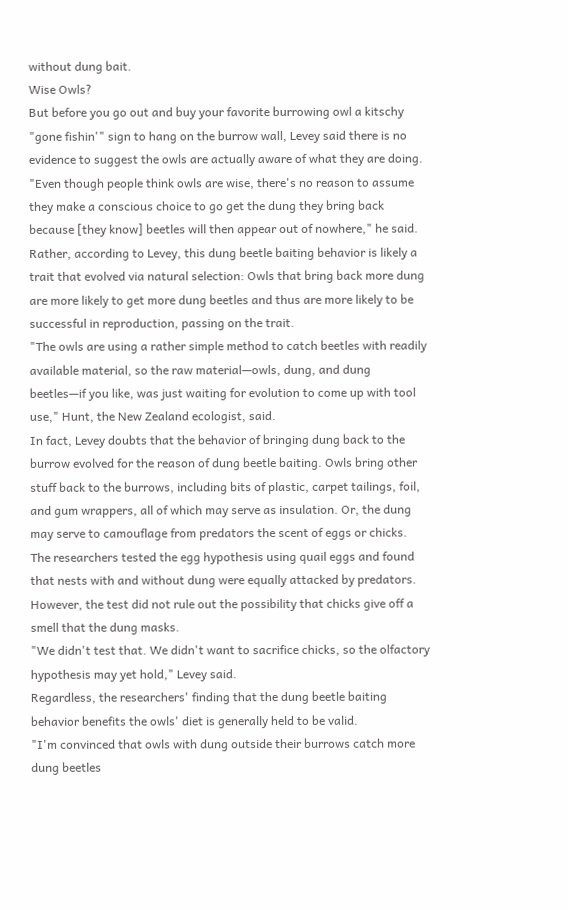without dung bait.
Wise Owls?
But before you go out and buy your favorite burrowing owl a kitschy "gone fishin'" sign to hang on the burrow wall, Levey said there is no evidence to suggest the owls are actually aware of what they are doing.
"Even though people think owls are wise, there's no reason to assume they make a conscious choice to go get the dung they bring back because [they know] beetles will then appear out of nowhere," he said.
Rather, according to Levey, this dung beetle baiting behavior is likely a trait that evolved via natural selection: Owls that bring back more dung are more likely to get more dung beetles and thus are more likely to be successful in reproduction, passing on the trait.
"The owls are using a rather simple method to catch beetles with readily available material, so the raw material—owls, dung, and dung beetles—if you like, was just waiting for evolution to come up with tool use," Hunt, the New Zealand ecologist, said.
In fact, Levey doubts that the behavior of bringing dung back to the burrow evolved for the reason of dung beetle baiting. Owls bring other stuff back to the burrows, including bits of plastic, carpet tailings, foil, and gum wrappers, all of which may serve as insulation. Or, the dung may serve to camouflage from predators the scent of eggs or chicks.
The researchers tested the egg hypothesis using quail eggs and found that nests with and without dung were equally attacked by predators. However, the test did not rule out the possibility that chicks give off a smell that the dung masks.
"We didn't test that. We didn't want to sacrifice chicks, so the olfactory hypothesis may yet hold," Levey said.
Regardless, the researchers' finding that the dung beetle baiting behavior benefits the owls' diet is generally held to be valid.
"I'm convinced that owls with dung outside their burrows catch more dung beetles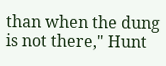than when the dung is not there," Hunt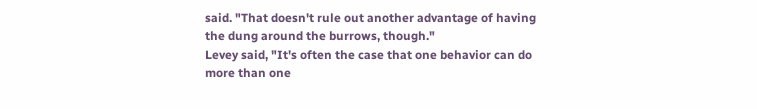said. "That doesn't rule out another advantage of having the dung around the burrows, though."
Levey said, "It's often the case that one behavior can do more than one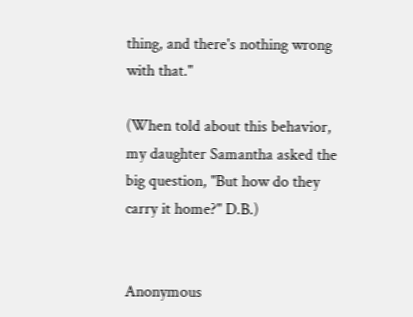thing, and there's nothing wrong with that."

(When told about this behavior, my daughter Samantha asked the big question, "But how do they carry it home?" D.B.)


Anonymous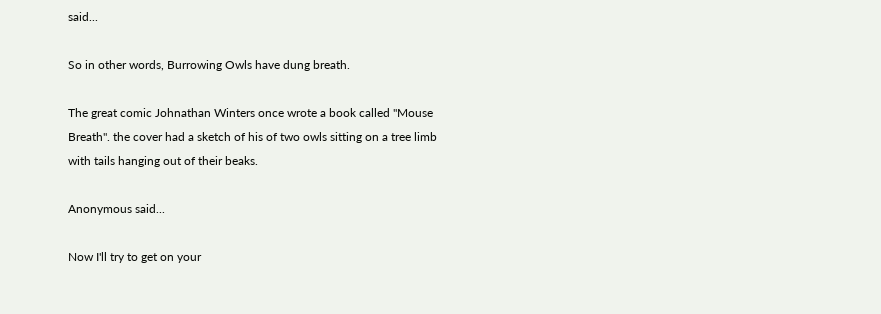said...

So in other words, Burrowing Owls have dung breath.

The great comic Johnathan Winters once wrote a book called "Mouse Breath". the cover had a sketch of his of two owls sitting on a tree limb with tails hanging out of their beaks.

Anonymous said...

Now I'll try to get on your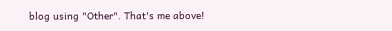blog using "Other". That's me above!